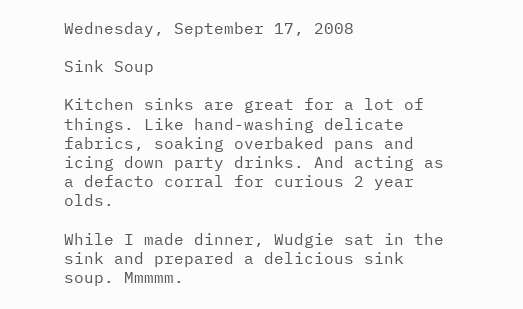Wednesday, September 17, 2008

Sink Soup

Kitchen sinks are great for a lot of things. Like hand-washing delicate fabrics, soaking overbaked pans and icing down party drinks. And acting as a defacto corral for curious 2 year olds.

While I made dinner, Wudgie sat in the sink and prepared a delicious sink soup. Mmmmm.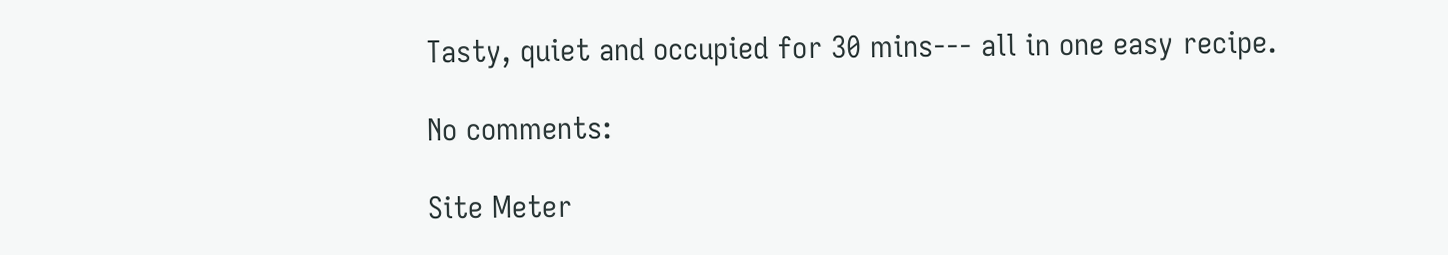Tasty, quiet and occupied for 30 mins--- all in one easy recipe.

No comments:

Site Meter